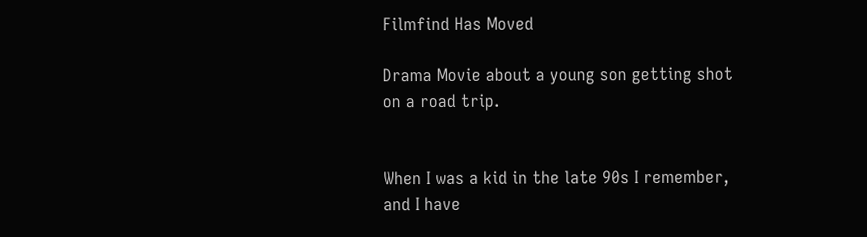Filmfind Has Moved

Drama Movie about a young son getting shot on a road trip.


When I was a kid in the late 90s I remember, and I have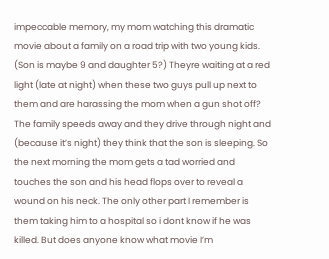impeccable memory, my mom watching this dramatic movie about a family on a road trip with two young kids. (Son is maybe 9 and daughter 5?) Theyre waiting at a red light (late at night) when these two guys pull up next to them and are harassing the mom when a gun shot off? The family speeds away and they drive through night and (because it’s night) they think that the son is sleeping. So the next morning the mom gets a tad worried and touches the son and his head flops over to reveal a wound on his neck. The only other part I remember is them taking him to a hospital so i dont know if he was killed. But does anyone know what movie I’m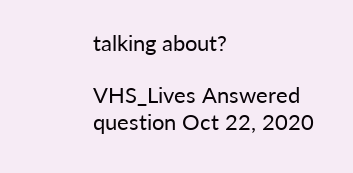talking about?

VHS_Lives Answered question Oct 22, 2020